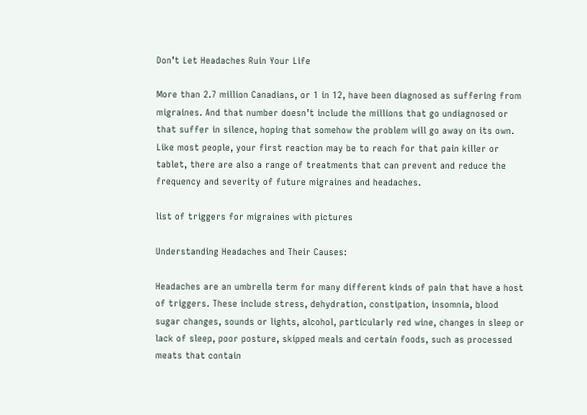Don’t Let Headaches Ruin Your Life

More than 2.7 million Canadians, or 1 in 12, have been diagnosed as suffering from migraines. And that number doesn’t include the millions that go undiagnosed or that suffer in silence, hoping that somehow the problem will go away on its own. Like most people, your first reaction may be to reach for that pain killer or tablet, there are also a range of treatments that can prevent and reduce the frequency and severity of future migraines and headaches.

list of triggers for migraines with pictures

Understanding Headaches and Their Causes:

Headaches are an umbrella term for many different kinds of pain that have a host of triggers. These include stress, dehydration, constipation, insomnia, blood sugar changes, sounds or lights, alcohol, particularly red wine, changes in sleep or lack of sleep, poor posture, skipped meals and certain foods, such as processed meats that contain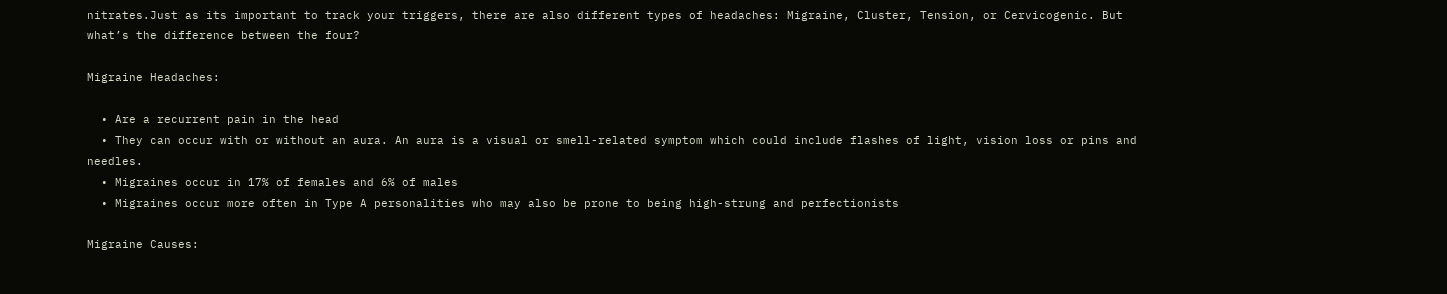nitrates.Just as its important to track your triggers, there are also different types of headaches: Migraine, Cluster, Tension, or Cervicogenic. But what’s the difference between the four?

Migraine Headaches:

  • Are a recurrent pain in the head
  • They can occur with or without an aura. An aura is a visual or smell-related symptom which could include flashes of light, vision loss or pins and needles.
  • Migraines occur in 17% of females and 6% of males
  • Migraines occur more often in Type A personalities who may also be prone to being high-strung and perfectionists

Migraine Causes: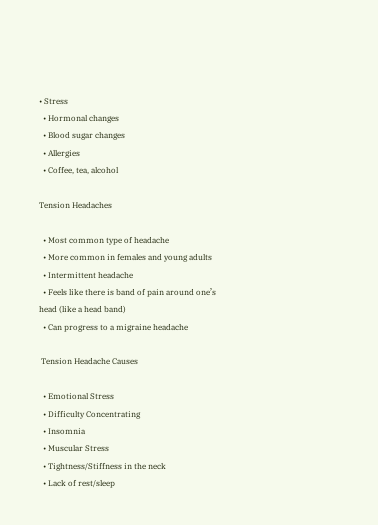• Stress
  • Hormonal changes
  • Blood sugar changes
  • Allergies
  • Coffee, tea, alcohol

Tension Headaches

  • Most common type of headache
  • More common in females and young adults
  • Intermittent headache
  • Feels like there is band of pain around one’s head (like a head band)
  • Can progress to a migraine headache

 Tension Headache Causes

  • Emotional Stress
  • Difficulty Concentrating
  • Insomnia
  • Muscular Stress
  • Tightness/Stiffness in the neck
  • Lack of rest/sleep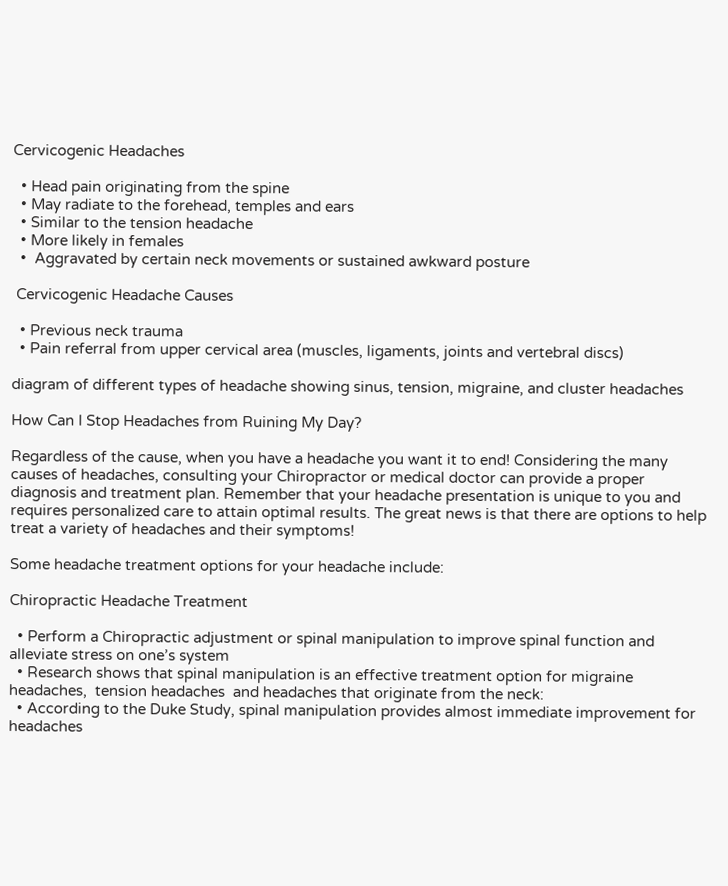Cervicogenic Headaches

  • Head pain originating from the spine
  • May radiate to the forehead, temples and ears
  • Similar to the tension headache
  • More likely in females
  •  Aggravated by certain neck movements or sustained awkward posture

 Cervicogenic Headache Causes

  • Previous neck trauma
  • Pain referral from upper cervical area (muscles, ligaments, joints and vertebral discs)

diagram of different types of headache showing sinus, tension, migraine, and cluster headaches

How Can I Stop Headaches from Ruining My Day?

Regardless of the cause, when you have a headache you want it to end! Considering the many causes of headaches, consulting your Chiropractor or medical doctor can provide a proper diagnosis and treatment plan. Remember that your headache presentation is unique to you and requires personalized care to attain optimal results. The great news is that there are options to help treat a variety of headaches and their symptoms!

Some headache treatment options for your headache include:

Chiropractic Headache Treatment

  • Perform a Chiropractic adjustment or spinal manipulation to improve spinal function and alleviate stress on one’s system
  • Research shows that spinal manipulation is an effective treatment option for migraine headaches,  tension headaches  and headaches that originate from the neck:
  • According to the Duke Study, spinal manipulation provides almost immediate improvement for headaches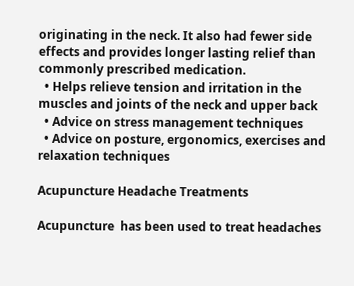originating in the neck. It also had fewer side effects and provides longer lasting relief than commonly prescribed medication.
  • Helps relieve tension and irritation in the muscles and joints of the neck and upper back
  • Advice on stress management techniques
  • Advice on posture, ergonomics, exercises and relaxation techniques

Acupuncture Headache Treatments

Acupuncture  has been used to treat headaches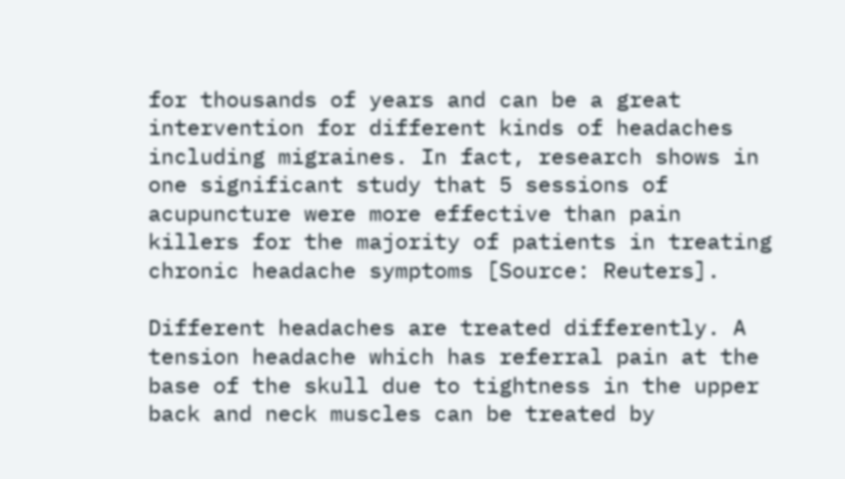for thousands of years and can be a great intervention for different kinds of headaches including migraines. In fact, research shows in one significant study that 5 sessions of acupuncture were more effective than pain killers for the majority of patients in treating chronic headache symptoms [Source: Reuters].

Different headaches are treated differently. A tension headache which has referral pain at the base of the skull due to tightness in the upper back and neck muscles can be treated by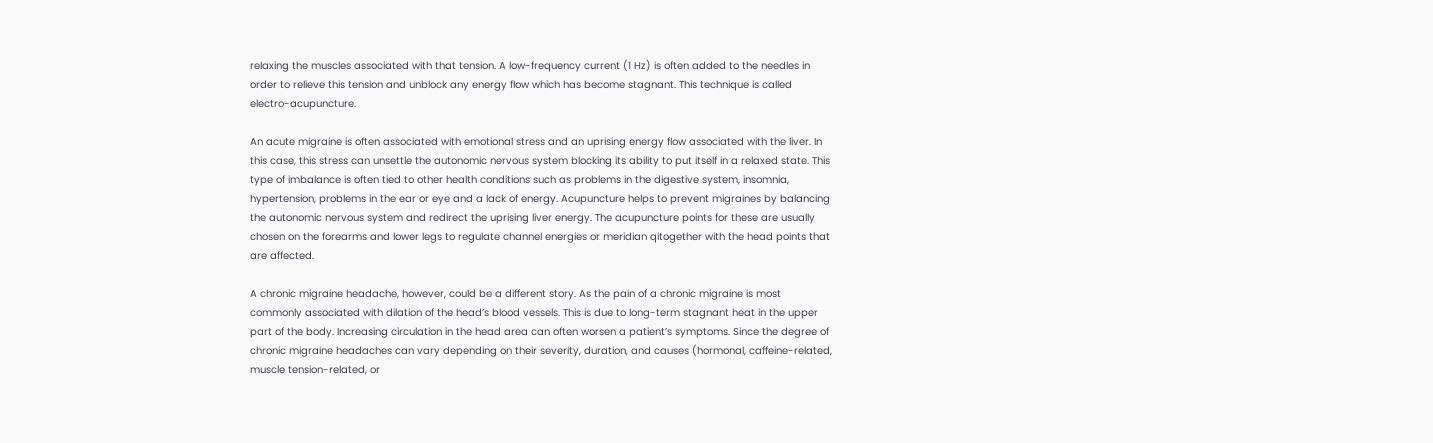relaxing the muscles associated with that tension. A low-frequency current (1 Hz) is often added to the needles in order to relieve this tension and unblock any energy flow which has become stagnant. This technique is called electro-acupuncture.

An acute migraine is often associated with emotional stress and an uprising energy flow associated with the liver. In this case, this stress can unsettle the autonomic nervous system blocking its ability to put itself in a relaxed state. This type of imbalance is often tied to other health conditions such as problems in the digestive system, insomnia, hypertension, problems in the ear or eye and a lack of energy. Acupuncture helps to prevent migraines by balancing the autonomic nervous system and redirect the uprising liver energy. The acupuncture points for these are usually chosen on the forearms and lower legs to regulate channel energies or meridian qitogether with the head points that are affected.

A chronic migraine headache, however, could be a different story. As the pain of a chronic migraine is most commonly associated with dilation of the head’s blood vessels. This is due to long-term stagnant heat in the upper part of the body. Increasing circulation in the head area can often worsen a patient’s symptoms. Since the degree of chronic migraine headaches can vary depending on their severity, duration, and causes (hormonal, caffeine-related, muscle tension-related, or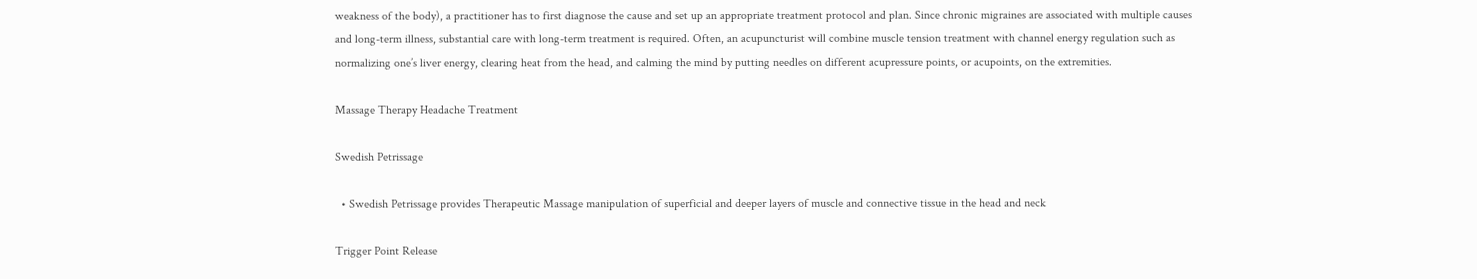weakness of the body), a practitioner has to first diagnose the cause and set up an appropriate treatment protocol and plan. Since chronic migraines are associated with multiple causes and long-term illness, substantial care with long-term treatment is required. Often, an acupuncturist will combine muscle tension treatment with channel energy regulation such as normalizing one’s liver energy, clearing heat from the head, and calming the mind by putting needles on different acupressure points, or acupoints, on the extremities.

Massage Therapy Headache Treatment

Swedish Petrissage

  • Swedish Petrissage provides Therapeutic Massage manipulation of superficial and deeper layers of muscle and connective tissue in the head and neck

Trigger Point Release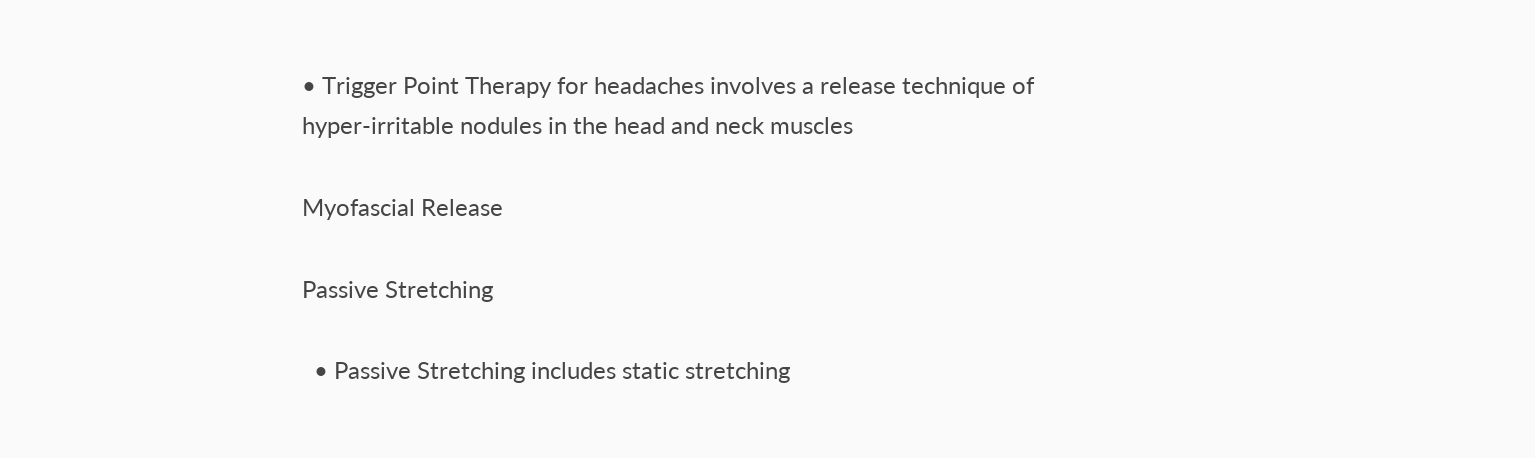• Trigger Point Therapy for headaches involves a release technique of hyper-irritable nodules in the head and neck muscles

Myofascial Release

Passive Stretching

  • Passive Stretching includes static stretching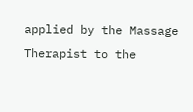applied by the Massage Therapist to the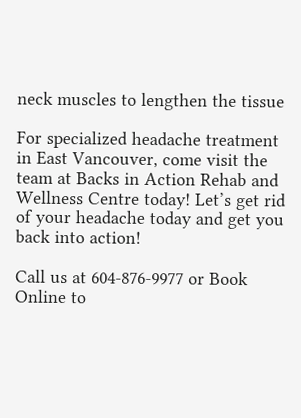neck muscles to lengthen the tissue

For specialized headache treatment in East Vancouver, come visit the team at Backs in Action Rehab and Wellness Centre today! Let’s get rid of your headache today and get you back into action!

Call us at 604-876-9977 or Book Online to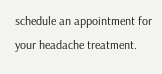schedule an appointment for your headache treatment.